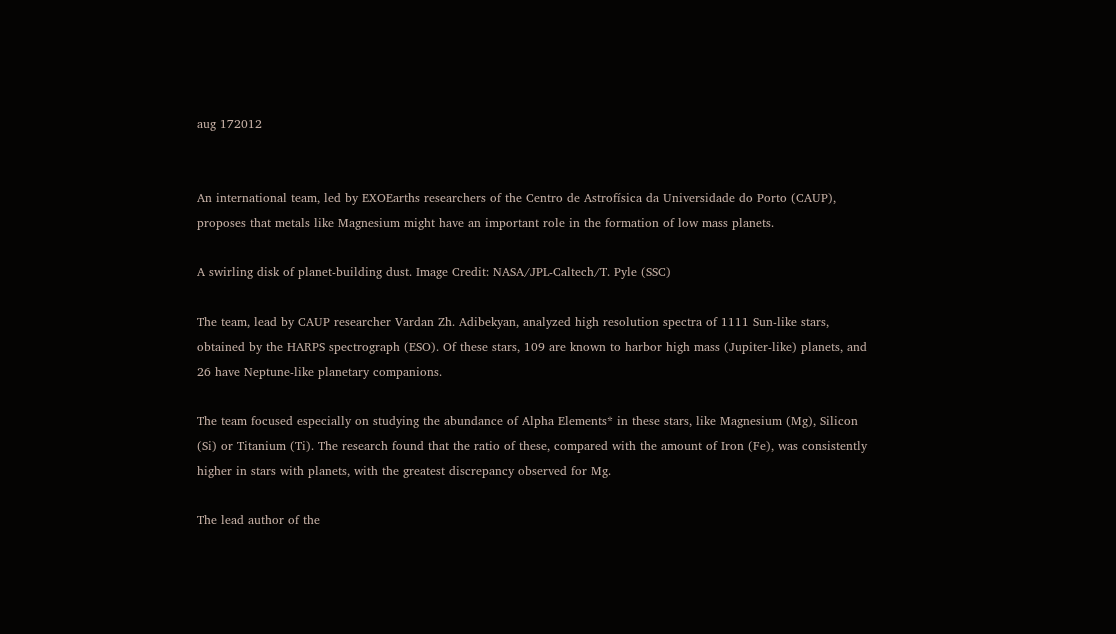aug 172012


An international team, led by EXOEarths researchers of the Centro de Astrofísica da Universidade do Porto (CAUP), proposes that metals like Magnesium might have an important role in the formation of low mass planets.

A swirling disk of planet-building dust. Image Credit: NASA/JPL-Caltech/T. Pyle (SSC)

The team, lead by CAUP researcher Vardan Zh. Adibekyan, analyzed high resolution spectra of 1111 Sun-like stars, obtained by the HARPS spectrograph (ESO). Of these stars, 109 are known to harbor high mass (Jupiter-like) planets, and 26 have Neptune-like planetary companions.

The team focused especially on studying the abundance of Alpha Elements* in these stars, like Magnesium (Mg), Silicon (Si) or Titanium (Ti). The research found that the ratio of these, compared with the amount of Iron (Fe), was consistently higher in stars with planets, with the greatest discrepancy observed for Mg.

The lead author of the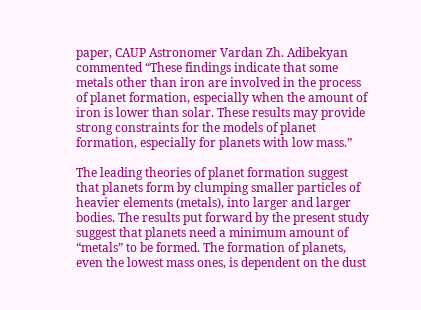paper, CAUP Astronomer Vardan Zh. Adibekyan commented “These findings indicate that some metals other than iron are involved in the process of planet formation, especially when the amount of iron is lower than solar. These results may provide strong constraints for the models of planet formation, especially for planets with low mass.”

The leading theories of planet formation suggest that planets form by clumping smaller particles of heavier elements (metals), into larger and larger bodies. The results put forward by the present study suggest that planets need a minimum amount of “metals” to be formed. The formation of planets, even the lowest mass ones, is dependent on the dust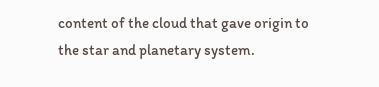content of the cloud that gave origin to the star and planetary system.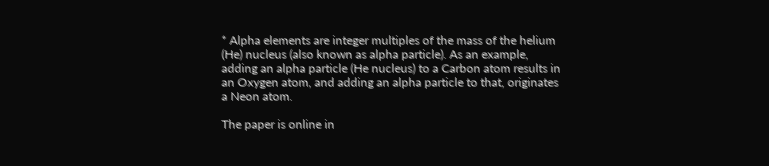* Alpha elements are integer multiples of the mass of the helium (He) nucleus (also known as alpha particle). As an example, adding an alpha particle (He nucleus) to a Carbon atom results in an Oxygen atom, and adding an alpha particle to that, originates a Neon atom.

The paper is online in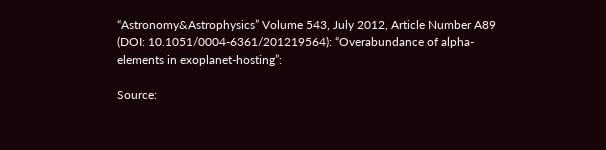“Astronomy&Astrophysics” Volume 543, July 2012, Article Number A89 (DOI: 10.1051/0004-6361/201219564): “Overabundance of alpha-elements in exoplanet-hosting”:

Source: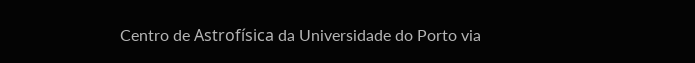Centro de Astrofísica da Universidade do Porto via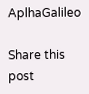AplhaGalileo

Share this post